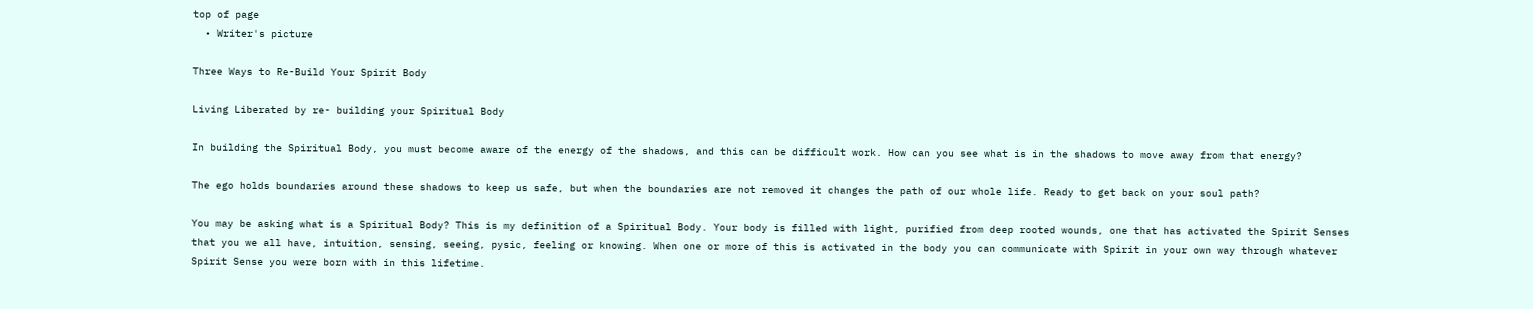top of page
  • Writer's picture

Three Ways to Re-Build Your Spirit Body

Living Liberated by re- building your Spiritual Body

In building the Spiritual Body, you must become aware of the energy of the shadows, and this can be difficult work. How can you see what is in the shadows to move away from that energy?

The ego holds boundaries around these shadows to keep us safe, but when the boundaries are not removed it changes the path of our whole life. Ready to get back on your soul path?

You may be asking what is a Spiritual Body? This is my definition of a Spiritual Body. Your body is filled with light, purified from deep rooted wounds, one that has activated the Spirit Senses that you we all have, intuition, sensing, seeing, pysic, feeling or knowing. When one or more of this is activated in the body you can communicate with Spirit in your own way through whatever Spirit Sense you were born with in this lifetime.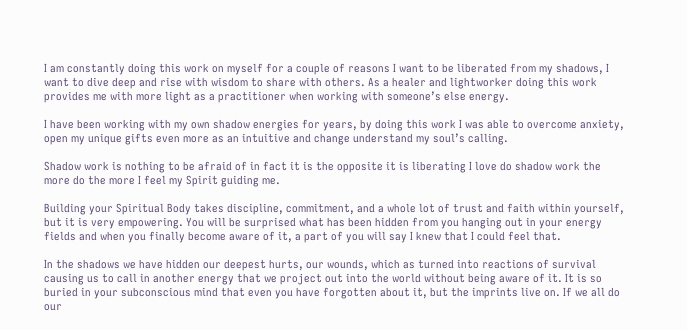I am constantly doing this work on myself for a couple of reasons I want to be liberated from my shadows, I want to dive deep and rise with wisdom to share with others. As a healer and lightworker doing this work provides me with more light as a practitioner when working with someone’s else energy.

I have been working with my own shadow energies for years, by doing this work I was able to overcome anxiety, open my unique gifts even more as an intuitive and change understand my soul’s calling.

Shadow work is nothing to be afraid of in fact it is the opposite it is liberating I love do shadow work the more do the more I feel my Spirit guiding me.

Building your Spiritual Body takes discipline, commitment, and a whole lot of trust and faith within yourself, but it is very empowering. You will be surprised what has been hidden from you hanging out in your energy fields and when you finally become aware of it, a part of you will say I knew that I could feel that.

In the shadows we have hidden our deepest hurts, our wounds, which as turned into reactions of survival causing us to call in another energy that we project out into the world without being aware of it. It is so buried in your subconscious mind that even you have forgotten about it, but the imprints live on. If we all do our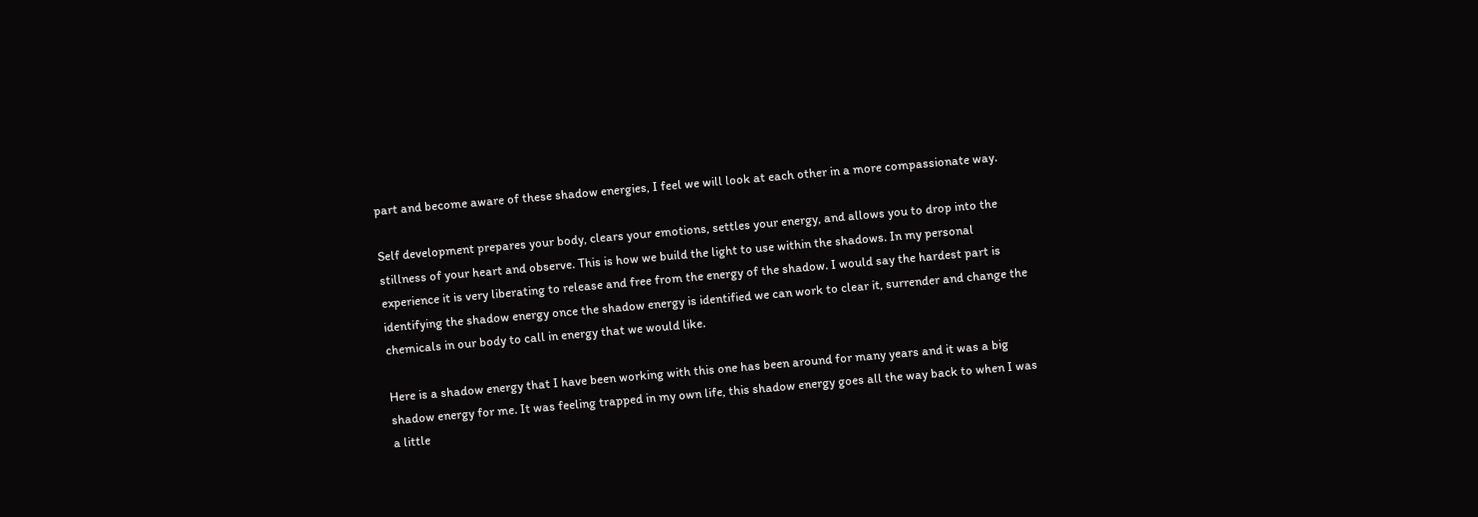part and become aware of these shadow energies, I feel we will look at each other in a more compassionate way.

Self development prepares your body, clears your emotions, settles your energy, and allows you to drop into the stillness of your heart and observe. This is how we build the light to use within the shadows. In my personal experience it is very liberating to release and free from the energy of the shadow. I would say the hardest part is identifying the shadow energy once the shadow energy is identified we can work to clear it, surrender and change the chemicals in our body to call in energy that we would like.

Here is a shadow energy that I have been working with this one has been around for many years and it was a big shadow energy for me. It was feeling trapped in my own life, this shadow energy goes all the way back to when I was a little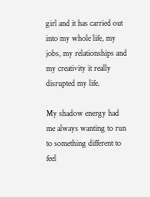girl and it has carried out into my whole life, my jobs, my relationships and my creativity it really disrupted my life.

My shadow energy had me always wanting to run to something different to feel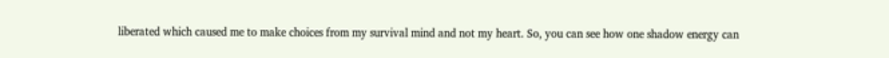liberated which caused me to make choices from my survival mind and not my heart. So, you can see how one shadow energy can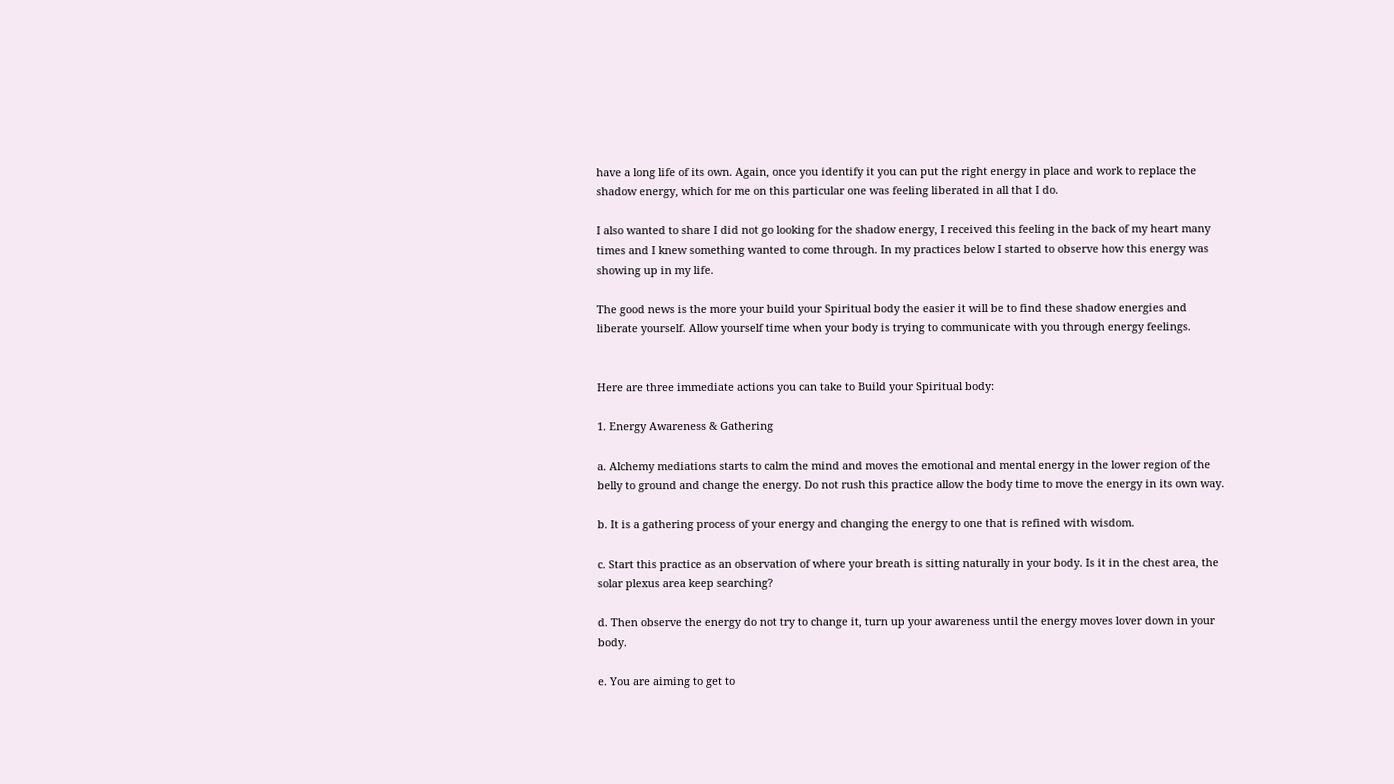have a long life of its own. Again, once you identify it you can put the right energy in place and work to replace the shadow energy, which for me on this particular one was feeling liberated in all that I do.

I also wanted to share I did not go looking for the shadow energy, I received this feeling in the back of my heart many times and I knew something wanted to come through. In my practices below I started to observe how this energy was showing up in my life.

The good news is the more your build your Spiritual body the easier it will be to find these shadow energies and liberate yourself. Allow yourself time when your body is trying to communicate with you through energy feelings.


Here are three immediate actions you can take to Build your Spiritual body:

1. Energy Awareness & Gathering

a. Alchemy mediations starts to calm the mind and moves the emotional and mental energy in the lower region of the belly to ground and change the energy. Do not rush this practice allow the body time to move the energy in its own way.

b. It is a gathering process of your energy and changing the energy to one that is refined with wisdom.

c. Start this practice as an observation of where your breath is sitting naturally in your body. Is it in the chest area, the solar plexus area keep searching?

d. Then observe the energy do not try to change it, turn up your awareness until the energy moves lover down in your body.

e. You are aiming to get to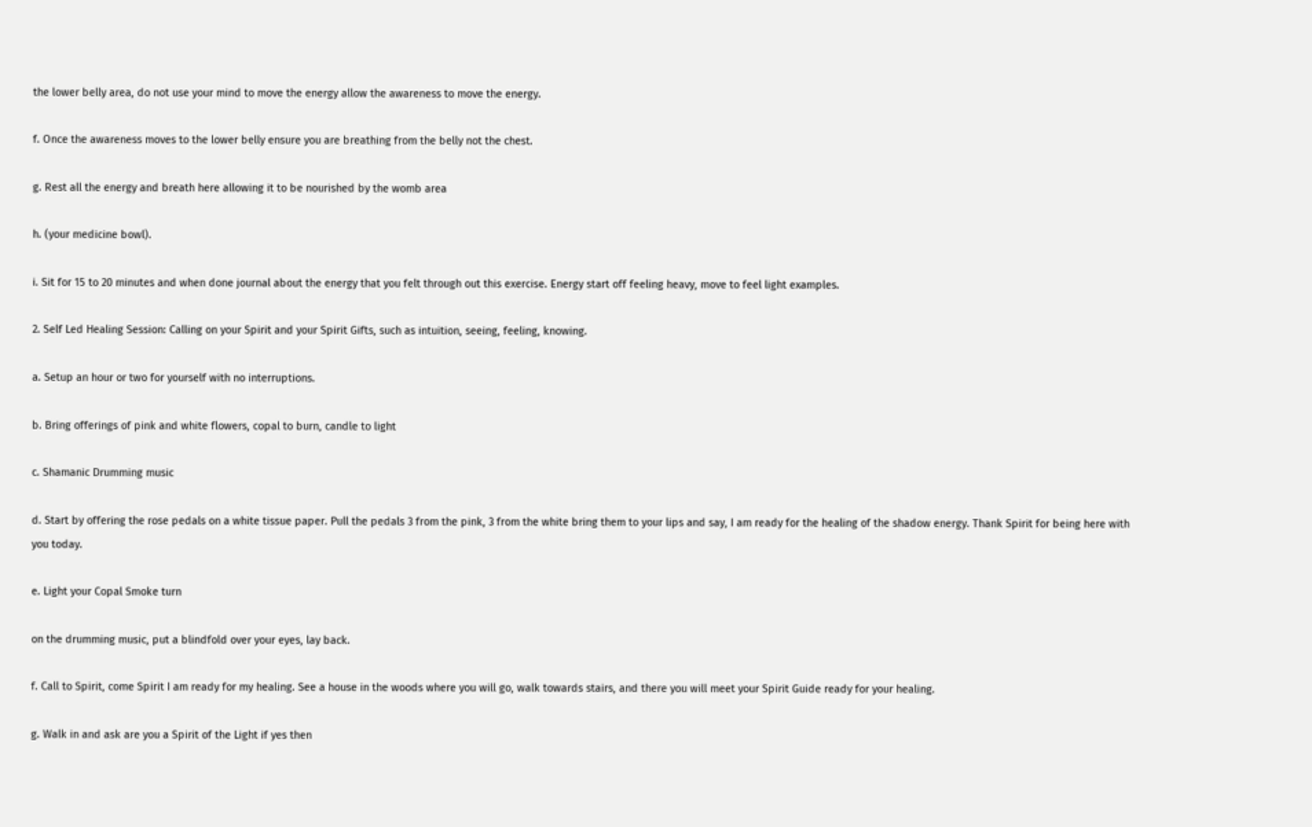the lower belly area, do not use your mind to move the energy allow the awareness to move the energy.

f. Once the awareness moves to the lower belly ensure you are breathing from the belly not the chest.

g. Rest all the energy and breath here allowing it to be nourished by the womb area

h. (your medicine bowl).

i. Sit for 15 to 20 minutes and when done journal about the energy that you felt through out this exercise. Energy start off feeling heavy, move to feel light examples.

2. Self Led Healing Session: Calling on your Spirit and your Spirit Gifts, such as intuition, seeing, feeling, knowing.

a. Setup an hour or two for yourself with no interruptions.

b. Bring offerings of pink and white flowers, copal to burn, candle to light

c. Shamanic Drumming music

d. Start by offering the rose pedals on a white tissue paper. Pull the pedals 3 from the pink, 3 from the white bring them to your lips and say, I am ready for the healing of the shadow energy. Thank Spirit for being here with you today.

e. Light your Copal Smoke turn

on the drumming music, put a blindfold over your eyes, lay back.

f. Call to Spirit, come Spirit I am ready for my healing. See a house in the woods where you will go, walk towards stairs, and there you will meet your Spirit Guide ready for your healing.

g. Walk in and ask are you a Spirit of the Light if yes then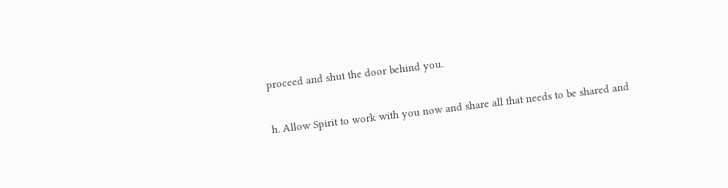proceed and shut the door behind you.

h. Allow Spirit to work with you now and share all that needs to be shared and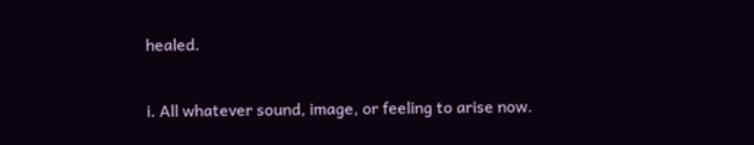healed.

i. All whatever sound, image, or feeling to arise now.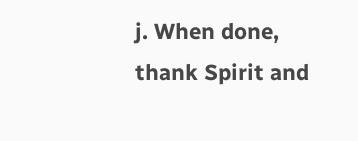j. When done, thank Spirit and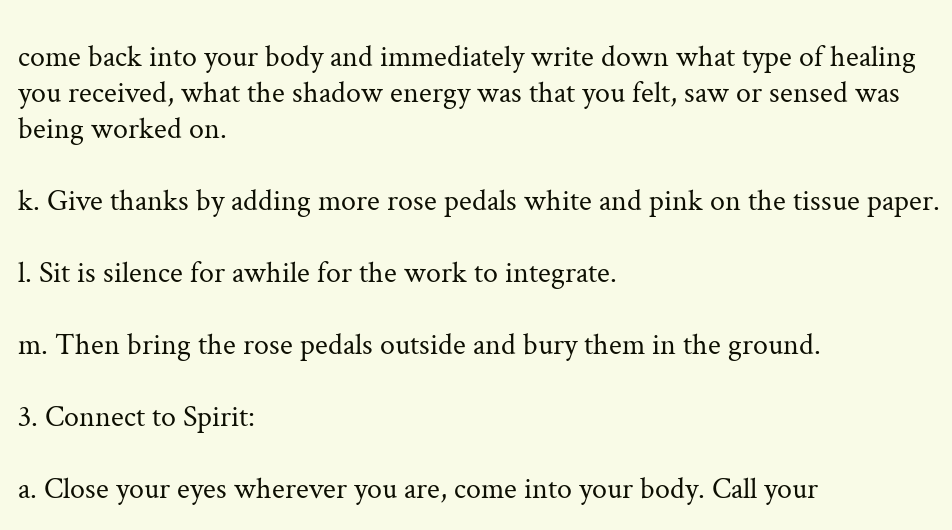come back into your body and immediately write down what type of healing you received, what the shadow energy was that you felt, saw or sensed was being worked on.

k. Give thanks by adding more rose pedals white and pink on the tissue paper.

l. Sit is silence for awhile for the work to integrate.

m. Then bring the rose pedals outside and bury them in the ground.

3. Connect to Spirit:

a. Close your eyes wherever you are, come into your body. Call your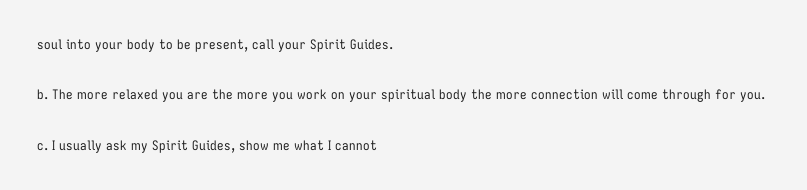soul into your body to be present, call your Spirit Guides.

b. The more relaxed you are the more you work on your spiritual body the more connection will come through for you.

c. I usually ask my Spirit Guides, show me what I cannot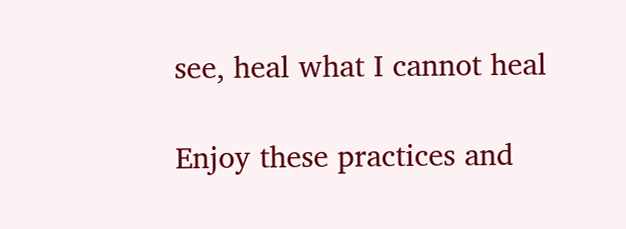see, heal what I cannot heal

Enjoy these practices and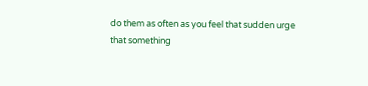do them as often as you feel that sudden urge that something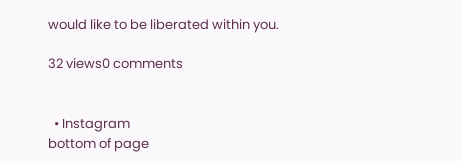would like to be liberated within you.

32 views0 comments


  • Instagram
bottom of page